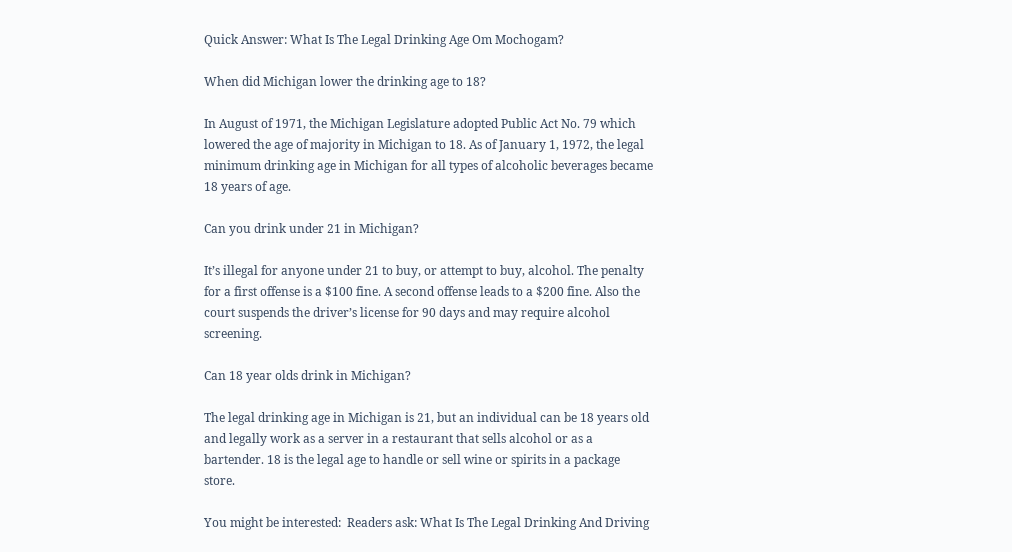Quick Answer: What Is The Legal Drinking Age Om Mochogam?

When did Michigan lower the drinking age to 18?

In August of 1971, the Michigan Legislature adopted Public Act No. 79 which lowered the age of majority in Michigan to 18. As of January 1, 1972, the legal minimum drinking age in Michigan for all types of alcoholic beverages became 18 years of age.

Can you drink under 21 in Michigan?

It’s illegal for anyone under 21 to buy, or attempt to buy, alcohol. The penalty for a first offense is a $100 fine. A second offense leads to a $200 fine. Also the court suspends the driver’s license for 90 days and may require alcohol screening.

Can 18 year olds drink in Michigan?

The legal drinking age in Michigan is 21, but an individual can be 18 years old and legally work as a server in a restaurant that sells alcohol or as a bartender. 18 is the legal age to handle or sell wine or spirits in a package store.

You might be interested:  Readers ask: What Is The Legal Drinking And Driving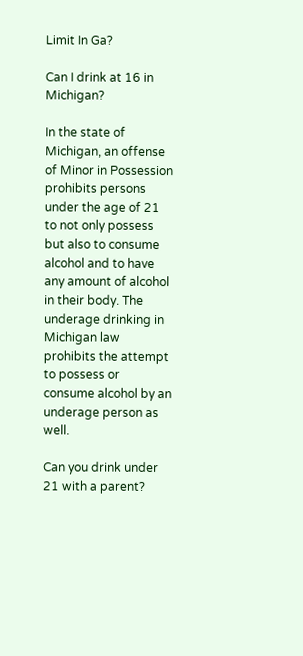Limit In Ga?

Can I drink at 16 in Michigan?

In the state of Michigan, an offense of Minor in Possession prohibits persons under the age of 21 to not only possess but also to consume alcohol and to have any amount of alcohol in their body. The underage drinking in Michigan law prohibits the attempt to possess or consume alcohol by an underage person as well.

Can you drink under 21 with a parent?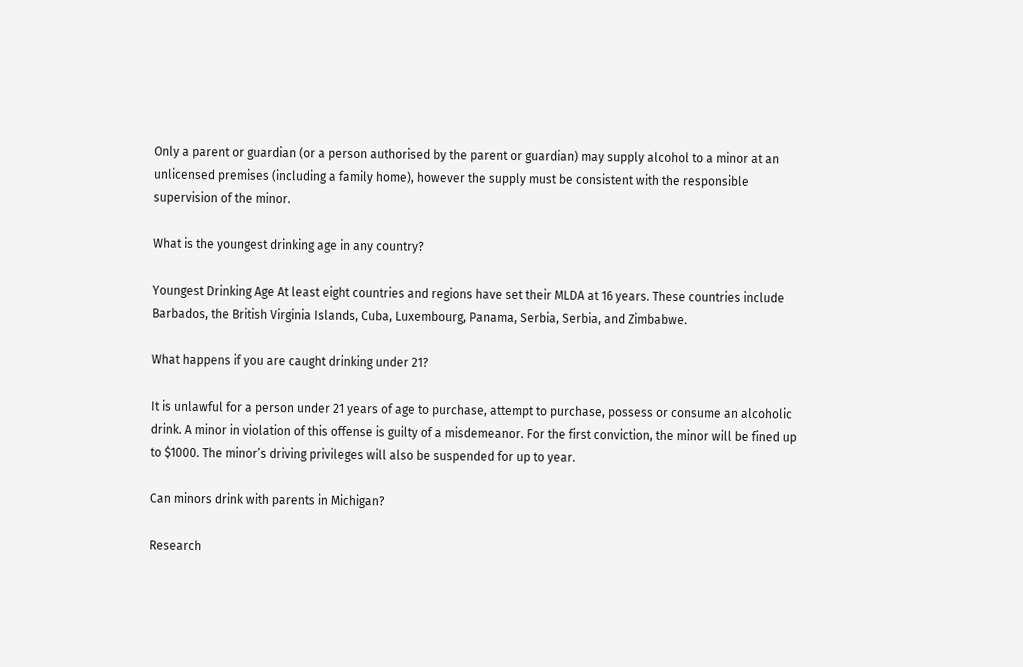Only a parent or guardian (or a person authorised by the parent or guardian) may supply alcohol to a minor at an unlicensed premises (including a family home), however the supply must be consistent with the responsible supervision of the minor.

What is the youngest drinking age in any country?

Youngest Drinking Age At least eight countries and regions have set their MLDA at 16 years. These countries include Barbados, the British Virginia Islands, Cuba, Luxembourg, Panama, Serbia, Serbia, and Zimbabwe.

What happens if you are caught drinking under 21?

It is unlawful for a person under 21 years of age to purchase, attempt to purchase, possess or consume an alcoholic drink. A minor in violation of this offense is guilty of a misdemeanor. For the first conviction, the minor will be fined up to $1000. The minor’s driving privileges will also be suspended for up to year.

Can minors drink with parents in Michigan?

Research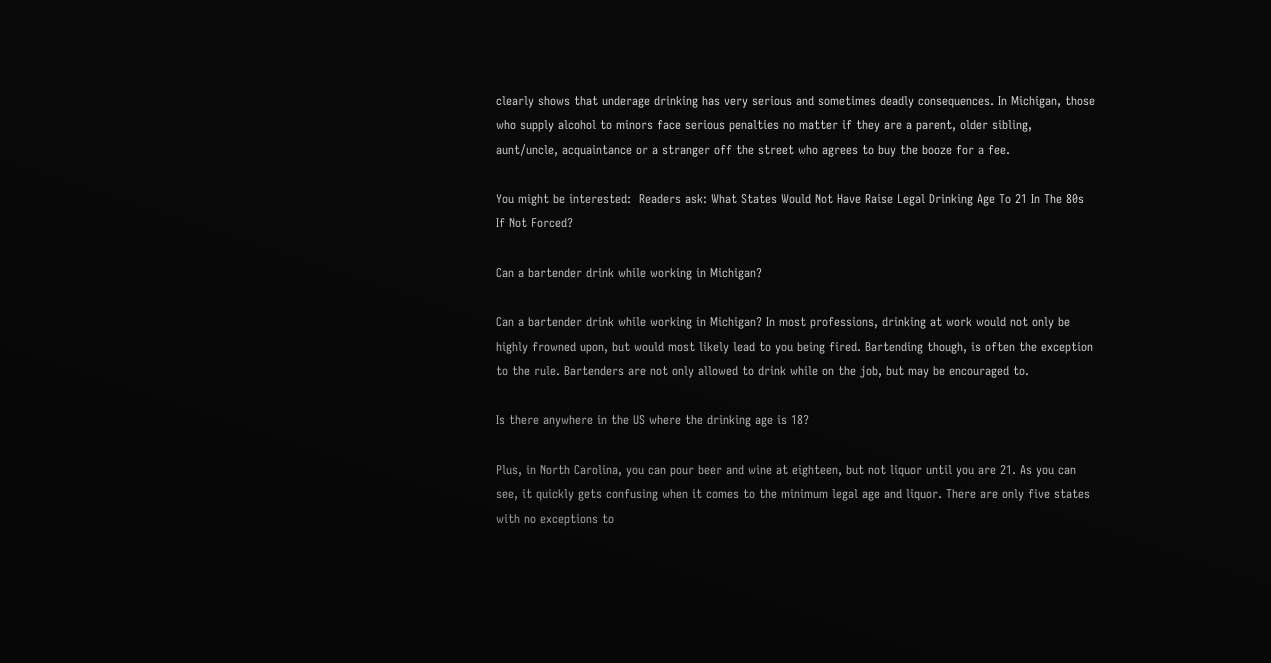clearly shows that underage drinking has very serious and sometimes deadly consequences. In Michigan, those who supply alcohol to minors face serious penalties no matter if they are a parent, older sibling, aunt/uncle, acquaintance or a stranger off the street who agrees to buy the booze for a fee.

You might be interested:  Readers ask: What States Would Not Have Raise Legal Drinking Age To 21 In The 80s If Not Forced?

Can a bartender drink while working in Michigan?

Can a bartender drink while working in Michigan? In most professions, drinking at work would not only be highly frowned upon, but would most likely lead to you being fired. Bartending though, is often the exception to the rule. Bartenders are not only allowed to drink while on the job, but may be encouraged to.

Is there anywhere in the US where the drinking age is 18?

Plus, in North Carolina, you can pour beer and wine at eighteen, but not liquor until you are 21. As you can see, it quickly gets confusing when it comes to the minimum legal age and liquor. There are only five states with no exceptions to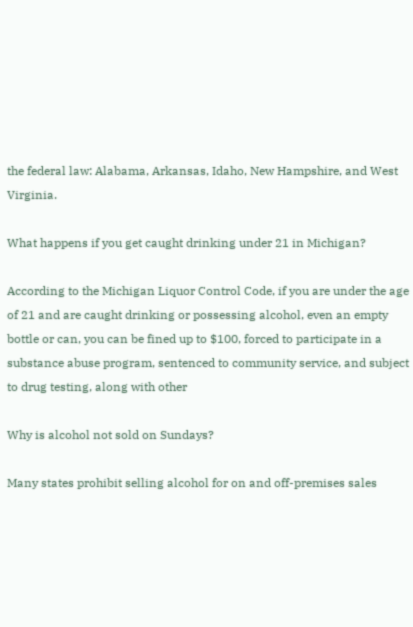the federal law: Alabama, Arkansas, Idaho, New Hampshire, and West Virginia.

What happens if you get caught drinking under 21 in Michigan?

According to the Michigan Liquor Control Code, if you are under the age of 21 and are caught drinking or possessing alcohol, even an empty bottle or can, you can be fined up to $100, forced to participate in a substance abuse program, sentenced to community service, and subject to drug testing, along with other

Why is alcohol not sold on Sundays?

Many states prohibit selling alcohol for on and off-premises sales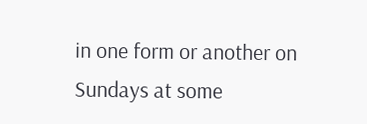in one form or another on Sundays at some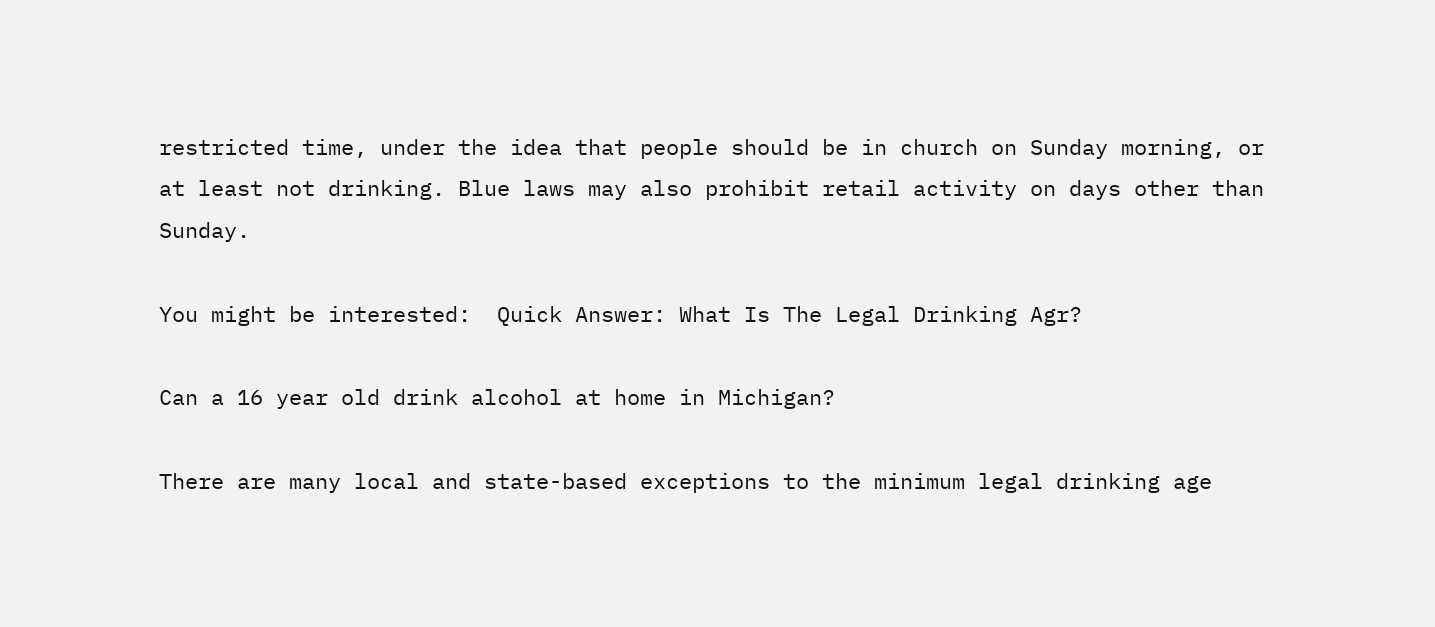restricted time, under the idea that people should be in church on Sunday morning, or at least not drinking. Blue laws may also prohibit retail activity on days other than Sunday.

You might be interested:  Quick Answer: What Is The Legal Drinking Agr?

Can a 16 year old drink alcohol at home in Michigan?

There are many local and state-based exceptions to the minimum legal drinking age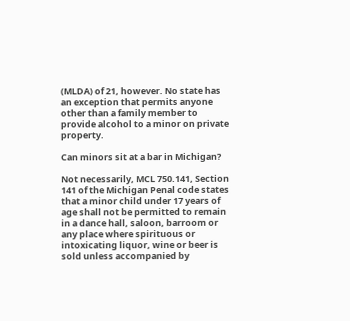(MLDA) of 21, however. No state has an exception that permits anyone other than a family member to provide alcohol to a minor on private property.

Can minors sit at a bar in Michigan?

Not necessarily, MCL 750.141, Section 141 of the Michigan Penal code states that a minor child under 17 years of age shall not be permitted to remain in a dance hall, saloon, barroom or any place where spirituous or intoxicating liquor, wine or beer is sold unless accompanied by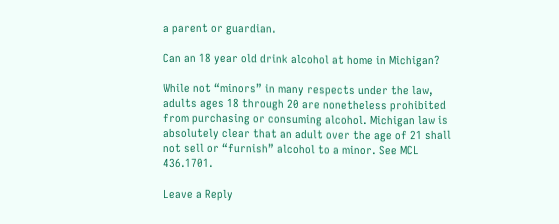a parent or guardian.

Can an 18 year old drink alcohol at home in Michigan?

While not “minors” in many respects under the law, adults ages 18 through 20 are nonetheless prohibited from purchasing or consuming alcohol. Michigan law is absolutely clear that an adult over the age of 21 shall not sell or “furnish” alcohol to a minor. See MCL 436.1701.

Leave a Reply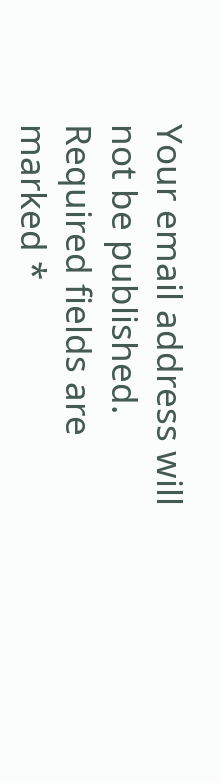Your email address will not be published. Required fields are marked *